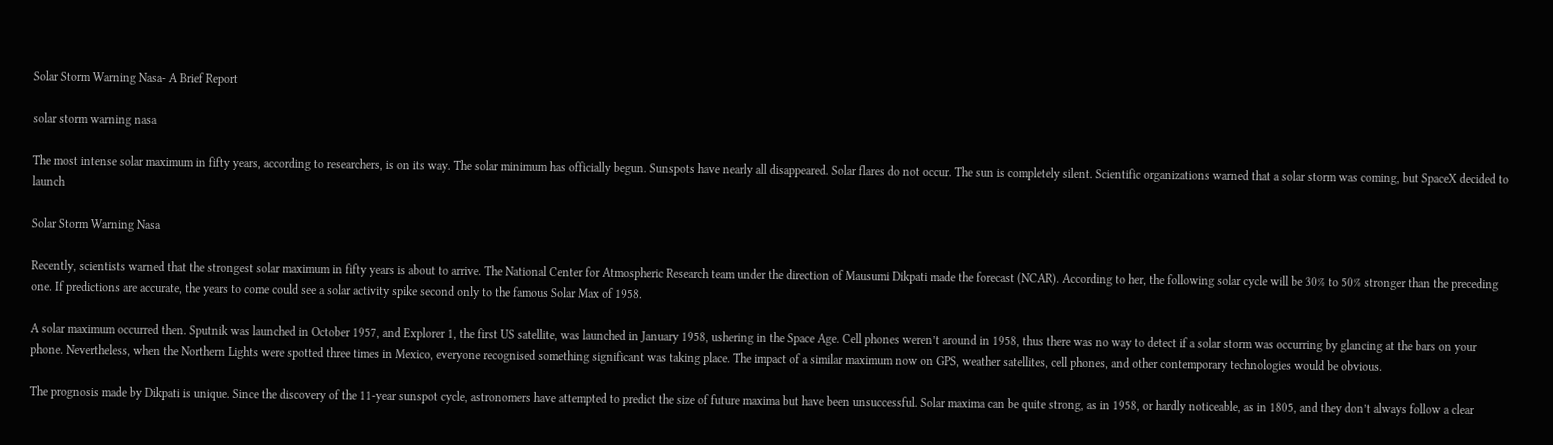Solar Storm Warning Nasa- A Brief Report

solar storm warning nasa

The most intense solar maximum in fifty years, according to researchers, is on its way. The solar minimum has officially begun. Sunspots have nearly all disappeared. Solar flares do not occur. The sun is completely silent. Scientific organizations warned that a solar storm was coming, but SpaceX decided to launch

Solar Storm Warning Nasa

Recently, scientists warned that the strongest solar maximum in fifty years is about to arrive. The National Center for Atmospheric Research team under the direction of Mausumi Dikpati made the forecast (NCAR). According to her, the following solar cycle will be 30% to 50% stronger than the preceding one. If predictions are accurate, the years to come could see a solar activity spike second only to the famous Solar Max of 1958.

A solar maximum occurred then. Sputnik was launched in October 1957, and Explorer 1, the first US satellite, was launched in January 1958, ushering in the Space Age. Cell phones weren’t around in 1958, thus there was no way to detect if a solar storm was occurring by glancing at the bars on your phone. Nevertheless, when the Northern Lights were spotted three times in Mexico, everyone recognised something significant was taking place. The impact of a similar maximum now on GPS, weather satellites, cell phones, and other contemporary technologies would be obvious.

The prognosis made by Dikpati is unique. Since the discovery of the 11-year sunspot cycle, astronomers have attempted to predict the size of future maxima but have been unsuccessful. Solar maxima can be quite strong, as in 1958, or hardly noticeable, as in 1805, and they don’t always follow a clear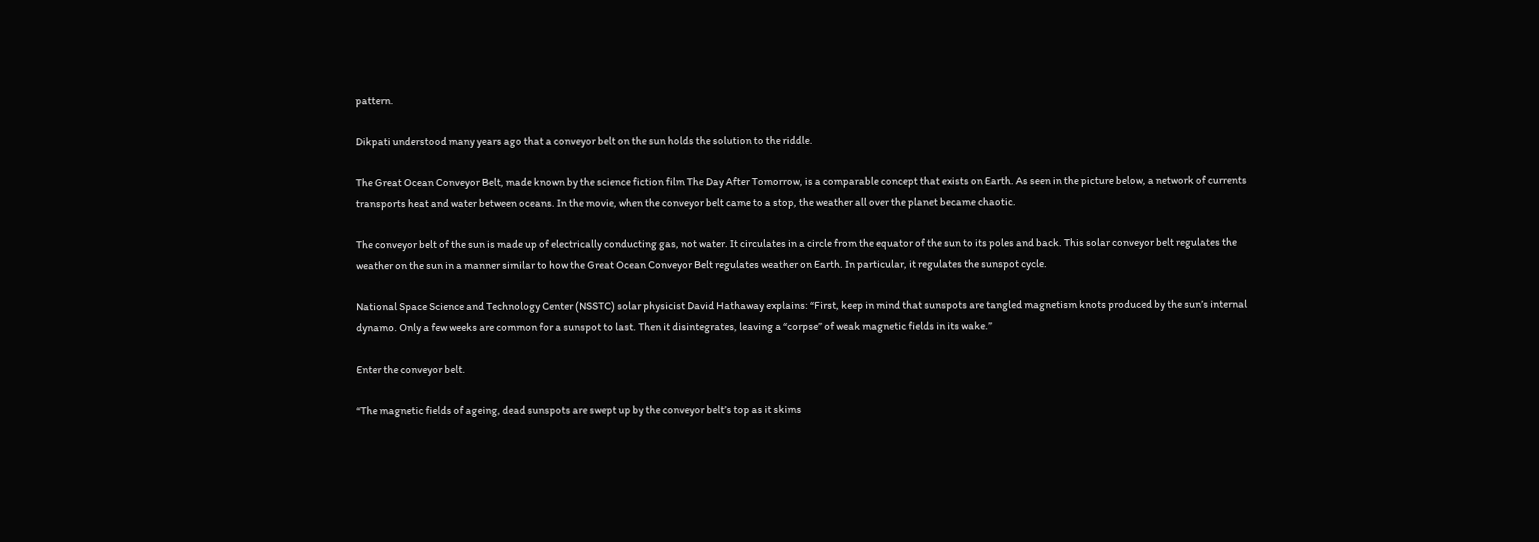pattern.

Dikpati understood many years ago that a conveyor belt on the sun holds the solution to the riddle.

The Great Ocean Conveyor Belt, made known by the science fiction film The Day After Tomorrow, is a comparable concept that exists on Earth. As seen in the picture below, a network of currents transports heat and water between oceans. In the movie, when the conveyor belt came to a stop, the weather all over the planet became chaotic.

The conveyor belt of the sun is made up of electrically conducting gas, not water. It circulates in a circle from the equator of the sun to its poles and back. This solar conveyor belt regulates the weather on the sun in a manner similar to how the Great Ocean Conveyor Belt regulates weather on Earth. In particular, it regulates the sunspot cycle.

National Space Science and Technology Center (NSSTC) solar physicist David Hathaway explains: “First, keep in mind that sunspots are tangled magnetism knots produced by the sun’s internal dynamo. Only a few weeks are common for a sunspot to last. Then it disintegrates, leaving a “corpse” of weak magnetic fields in its wake.”

Enter the conveyor belt.

“The magnetic fields of ageing, dead sunspots are swept up by the conveyor belt’s top as it skims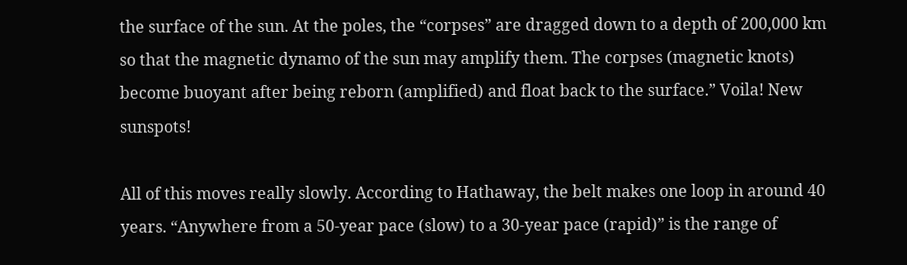the surface of the sun. At the poles, the “corpses” are dragged down to a depth of 200,000 km so that the magnetic dynamo of the sun may amplify them. The corpses (magnetic knots) become buoyant after being reborn (amplified) and float back to the surface.” Voila! New sunspots!

All of this moves really slowly. According to Hathaway, the belt makes one loop in around 40 years. “Anywhere from a 50-year pace (slow) to a 30-year pace (rapid)” is the range of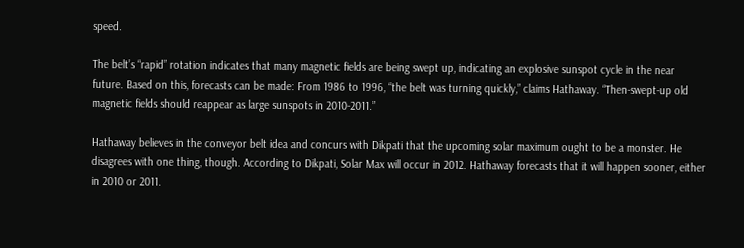speed.

The belt’s “rapid” rotation indicates that many magnetic fields are being swept up, indicating an explosive sunspot cycle in the near future. Based on this, forecasts can be made: From 1986 to 1996, “the belt was turning quickly,” claims Hathaway. “Then-swept-up old magnetic fields should reappear as large sunspots in 2010-2011.”

Hathaway believes in the conveyor belt idea and concurs with Dikpati that the upcoming solar maximum ought to be a monster. He disagrees with one thing, though. According to Dikpati, Solar Max will occur in 2012. Hathaway forecasts that it will happen sooner, either in 2010 or 2011.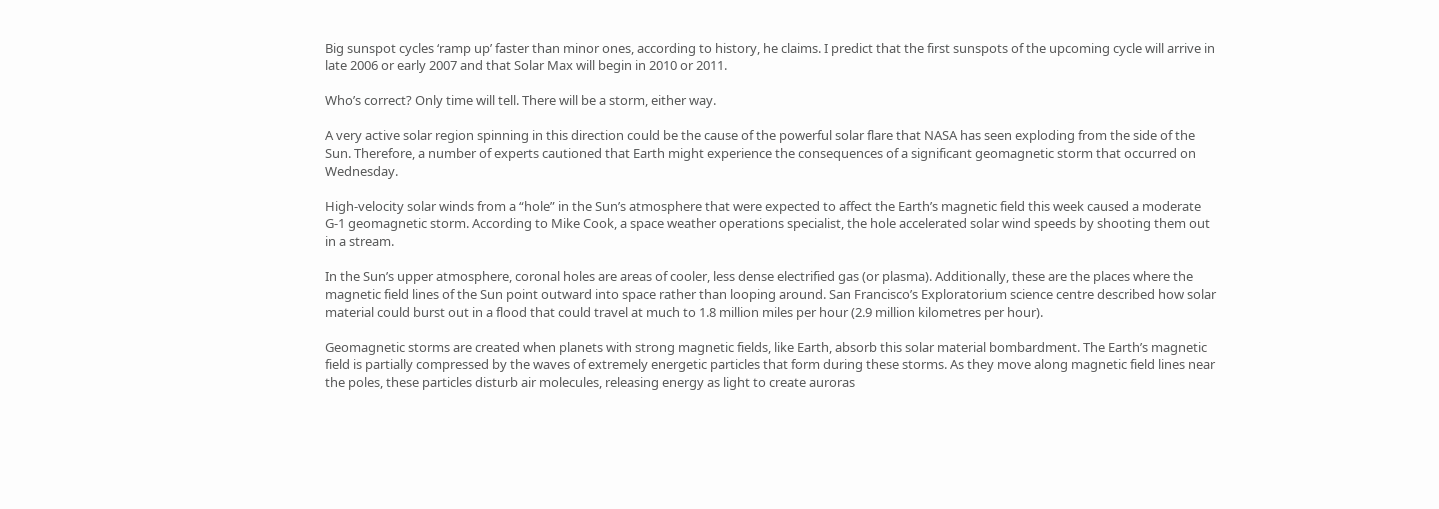Big sunspot cycles ‘ramp up’ faster than minor ones, according to history, he claims. I predict that the first sunspots of the upcoming cycle will arrive in late 2006 or early 2007 and that Solar Max will begin in 2010 or 2011.

Who’s correct? Only time will tell. There will be a storm, either way.

A very active solar region spinning in this direction could be the cause of the powerful solar flare that NASA has seen exploding from the side of the Sun. Therefore, a number of experts cautioned that Earth might experience the consequences of a significant geomagnetic storm that occurred on Wednesday.

High-velocity solar winds from a “hole” in the Sun’s atmosphere that were expected to affect the Earth’s magnetic field this week caused a moderate G-1 geomagnetic storm. According to Mike Cook, a space weather operations specialist, the hole accelerated solar wind speeds by shooting them out in a stream.

In the Sun’s upper atmosphere, coronal holes are areas of cooler, less dense electrified gas (or plasma). Additionally, these are the places where the magnetic field lines of the Sun point outward into space rather than looping around. San Francisco’s Exploratorium science centre described how solar material could burst out in a flood that could travel at much to 1.8 million miles per hour (2.9 million kilometres per hour).

Geomagnetic storms are created when planets with strong magnetic fields, like Earth, absorb this solar material bombardment. The Earth’s magnetic field is partially compressed by the waves of extremely energetic particles that form during these storms. As they move along magnetic field lines near the poles, these particles disturb air molecules, releasing energy as light to create auroras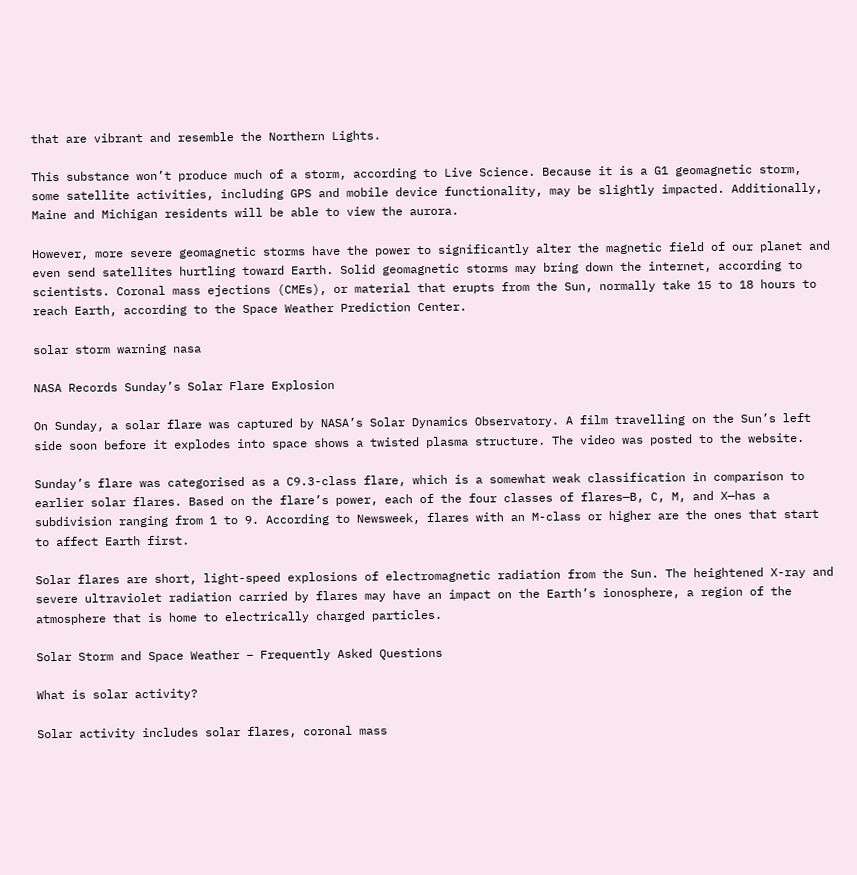that are vibrant and resemble the Northern Lights.

This substance won’t produce much of a storm, according to Live Science. Because it is a G1 geomagnetic storm, some satellite activities, including GPS and mobile device functionality, may be slightly impacted. Additionally, Maine and Michigan residents will be able to view the aurora.

However, more severe geomagnetic storms have the power to significantly alter the magnetic field of our planet and even send satellites hurtling toward Earth. Solid geomagnetic storms may bring down the internet, according to scientists. Coronal mass ejections (CMEs), or material that erupts from the Sun, normally take 15 to 18 hours to reach Earth, according to the Space Weather Prediction Center.

solar storm warning nasa

NASA Records Sunday’s Solar Flare Explosion

On Sunday, a solar flare was captured by NASA’s Solar Dynamics Observatory. A film travelling on the Sun’s left side soon before it explodes into space shows a twisted plasma structure. The video was posted to the website.

Sunday’s flare was categorised as a C9.3-class flare, which is a somewhat weak classification in comparison to earlier solar flares. Based on the flare’s power, each of the four classes of flares—B, C, M, and X—has a subdivision ranging from 1 to 9. According to Newsweek, flares with an M-class or higher are the ones that start to affect Earth first.

Solar flares are short, light-speed explosions of electromagnetic radiation from the Sun. The heightened X-ray and severe ultraviolet radiation carried by flares may have an impact on the Earth’s ionosphere, a region of the atmosphere that is home to electrically charged particles.

Solar Storm and Space Weather – Frequently Asked Questions

What is solar activity?

Solar activity includes solar flares, coronal mass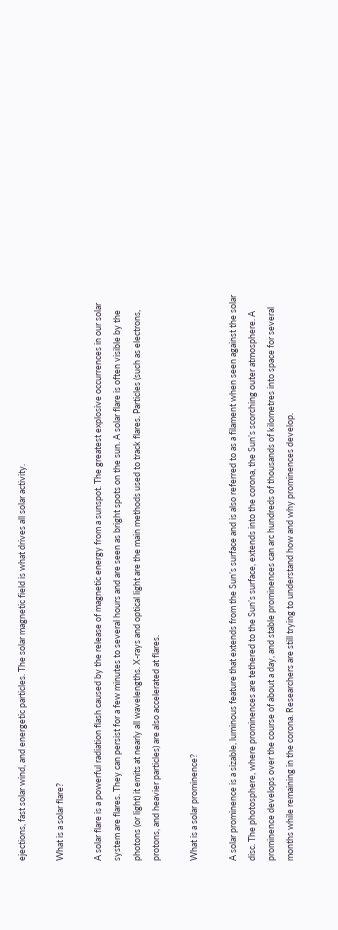ejections, fast solar wind, and energetic particles. The solar magnetic field is what drives all solar activity.

What is a solar flare?

A solar flare is a powerful radiation flash caused by the release of magnetic energy from a sunspot. The greatest explosive occurrences in our solar system are flares. They can persist for a few minutes to several hours and are seen as bright spots on the sun. A solar flare is often visible by the photons (or light) it emits at nearly all wavelengths. X-rays and optical light are the main methods used to track flares. Particles (such as electrons, protons, and heavier particles) are also accelerated at flares.

What is a solar prominence?

A solar prominence is a sizable, luminous feature that extends from the Sun’s surface and is also referred to as a filament when seen against the solar disc. The photosphere, where prominences are tethered to the Sun’s surface, extends into the corona, the Sun’s scorching outer atmosphere. A prominence develops over the course of about a day, and stable prominences can arc hundreds of thousands of kilometres into space for several months while remaining in the corona. Researchers are still trying to understand how and why prominences develop.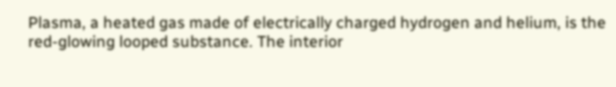Plasma, a heated gas made of electrically charged hydrogen and helium, is the red-glowing looped substance. The interior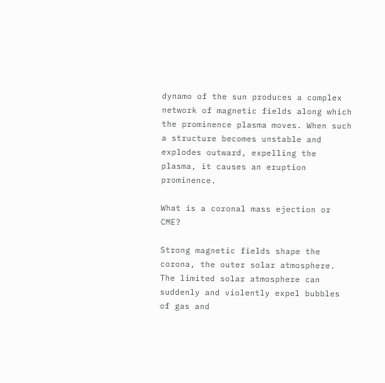dynamo of the sun produces a complex network of magnetic fields along which the prominence plasma moves. When such a structure becomes unstable and explodes outward, expelling the plasma, it causes an eruption prominence.

What is a coronal mass ejection or CME?

Strong magnetic fields shape the corona, the outer solar atmosphere. The limited solar atmosphere can suddenly and violently expel bubbles of gas and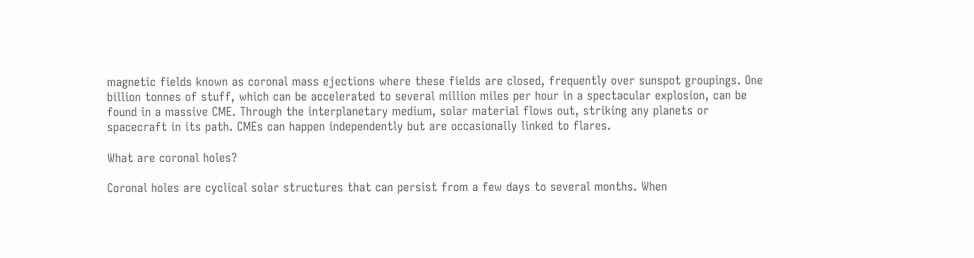magnetic fields known as coronal mass ejections where these fields are closed, frequently over sunspot groupings. One billion tonnes of stuff, which can be accelerated to several million miles per hour in a spectacular explosion, can be found in a massive CME. Through the interplanetary medium, solar material flows out, striking any planets or spacecraft in its path. CMEs can happen independently but are occasionally linked to flares.

What are coronal holes?

Coronal holes are cyclical solar structures that can persist from a few days to several months. When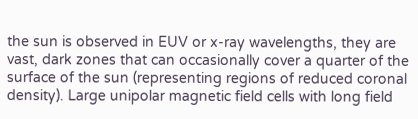the sun is observed in EUV or x-ray wavelengths, they are vast, dark zones that can occasionally cover a quarter of the surface of the sun (representing regions of reduced coronal density). Large unipolar magnetic field cells with long field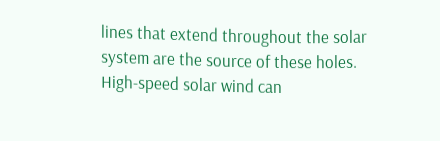lines that extend throughout the solar system are the source of these holes. High-speed solar wind can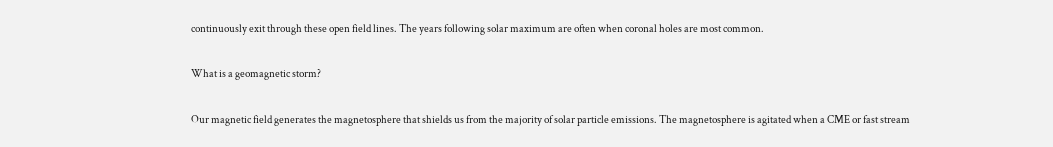continuously exit through these open field lines. The years following solar maximum are often when coronal holes are most common.

What is a geomagnetic storm?

Our magnetic field generates the magnetosphere that shields us from the majority of solar particle emissions. The magnetosphere is agitated when a CME or fast stream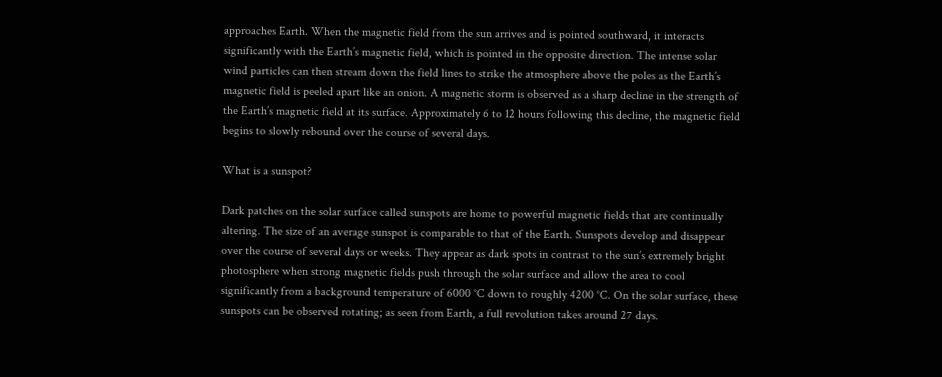approaches Earth. When the magnetic field from the sun arrives and is pointed southward, it interacts significantly with the Earth’s magnetic field, which is pointed in the opposite direction. The intense solar wind particles can then stream down the field lines to strike the atmosphere above the poles as the Earth’s magnetic field is peeled apart like an onion. A magnetic storm is observed as a sharp decline in the strength of the Earth’s magnetic field at its surface. Approximately 6 to 12 hours following this decline, the magnetic field begins to slowly rebound over the course of several days.

What is a sunspot?

Dark patches on the solar surface called sunspots are home to powerful magnetic fields that are continually altering. The size of an average sunspot is comparable to that of the Earth. Sunspots develop and disappear over the course of several days or weeks. They appear as dark spots in contrast to the sun’s extremely bright photosphere when strong magnetic fields push through the solar surface and allow the area to cool significantly from a background temperature of 6000 °C down to roughly 4200 °C. On the solar surface, these sunspots can be observed rotating; as seen from Earth, a full revolution takes around 27 days.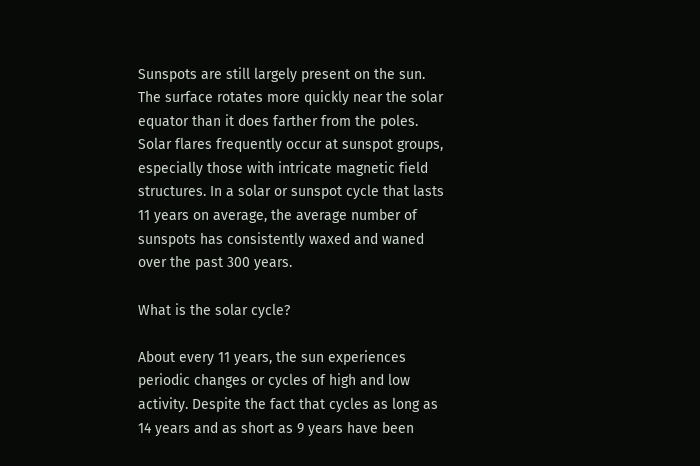Sunspots are still largely present on the sun. The surface rotates more quickly near the solar equator than it does farther from the poles. Solar flares frequently occur at sunspot groups, especially those with intricate magnetic field structures. In a solar or sunspot cycle that lasts 11 years on average, the average number of sunspots has consistently waxed and waned over the past 300 years.

What is the solar cycle?

About every 11 years, the sun experiences periodic changes or cycles of high and low activity. Despite the fact that cycles as long as 14 years and as short as 9 years have been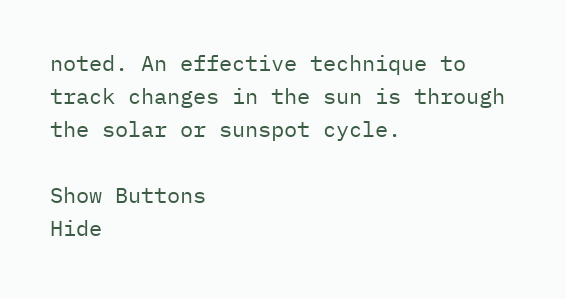noted. An effective technique to track changes in the sun is through the solar or sunspot cycle.

Show Buttons
Hide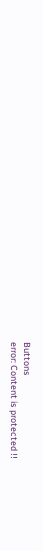Buttons
error: Content is protected !!